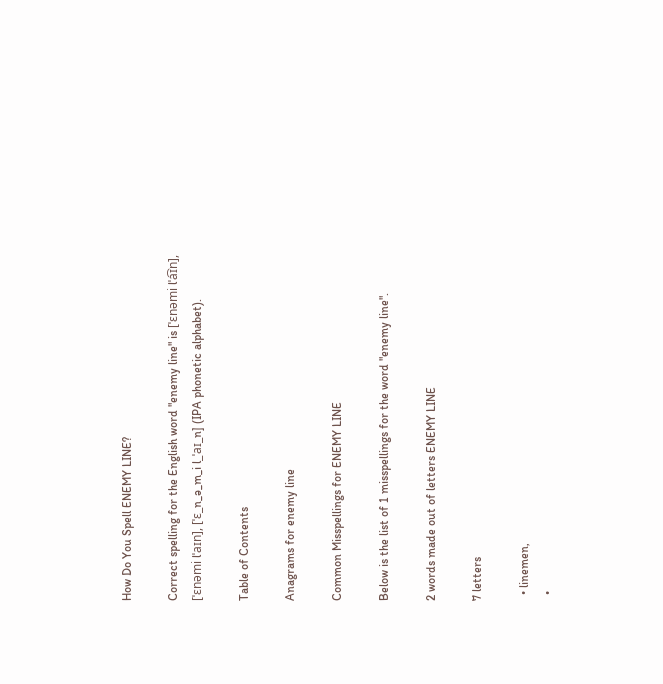How Do You Spell ENEMY LINE?

Correct spelling for the English word "enemy line" is [ˈɛnəmi lˈa͡ɪn], [ˈɛnəmi lˈaɪn], [ˈɛ_n_ə_m_i l_ˈaɪ_n] (IPA phonetic alphabet).

Table of Contents

Anagrams for enemy line

Common Misspellings for ENEMY LINE

Below is the list of 1 misspellings for the word "enemy line".

2 words made out of letters ENEMY LINE

7 letters

  • linemen,
  •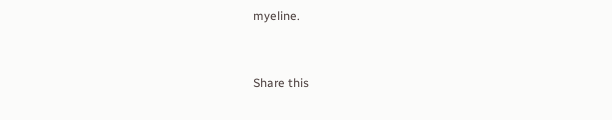myeline.


Share this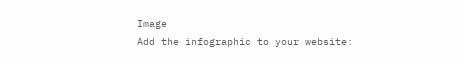Image
Add the infographic to your website: